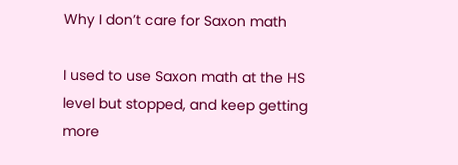Why I don’t care for Saxon math

I used to use Saxon math at the HS level but stopped, and keep getting more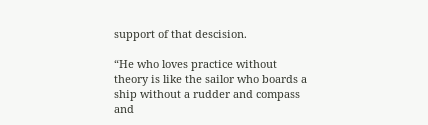support of that descision.

“He who loves practice without theory is like the sailor who boards a ship without a rudder and compass and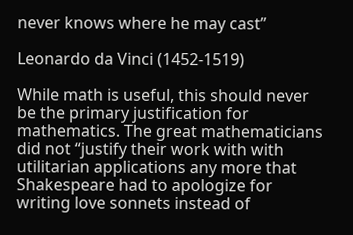never knows where he may cast”

Leonardo da Vinci (1452-1519)

While math is useful, this should never be the primary justification for mathematics. The great mathematicians did not “justify their work with with utilitarian applications any more that Shakespeare had to apologize for writing love sonnets instead of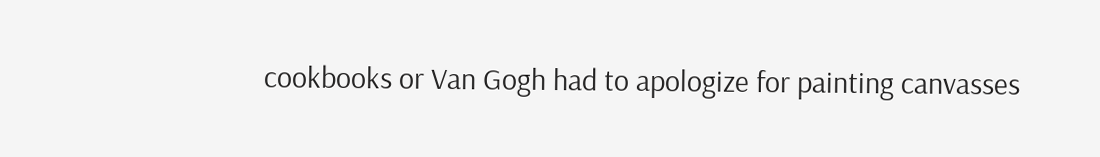cookbooks or Van Gogh had to apologize for painting canvasses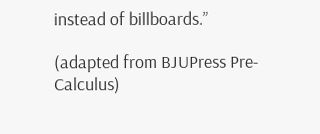instead of billboards.”

(adapted from BJUPress Pre-Calculus)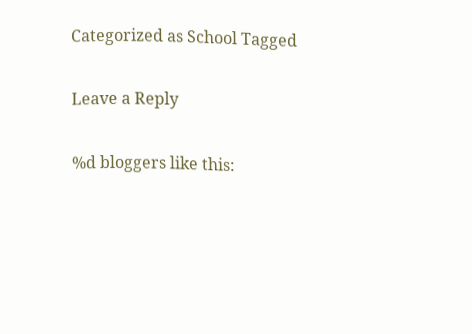Categorized as School Tagged

Leave a Reply

%d bloggers like this: